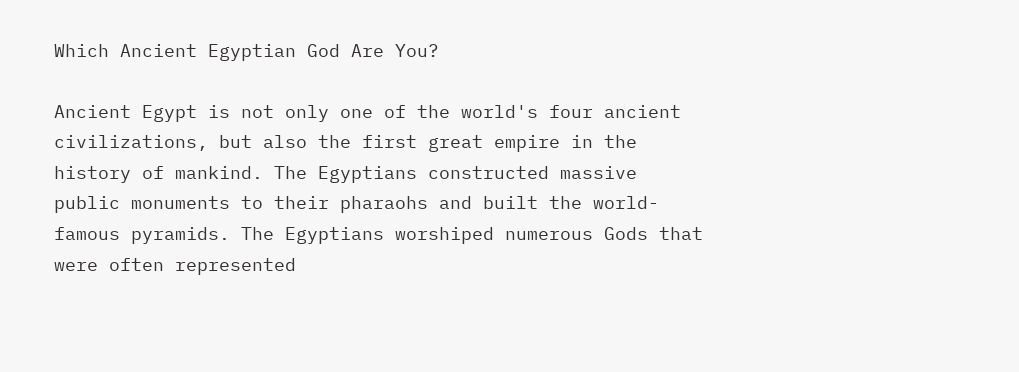Which Ancient Egyptian God Are You?

Ancient Egypt is not only one of the world's four ancient civilizations, but also the first great empire in the history of mankind. The Egyptians constructed massive public monuments to their pharaohs and built the world-famous pyramids. The Egyptians worshiped numerous Gods that were often represented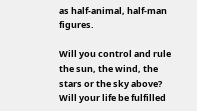as half-animal, half-man figures.

Will you control and rule the sun, the wind, the stars or the sky above? Will your life be fulfilled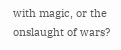with magic, or the onslaught of wars?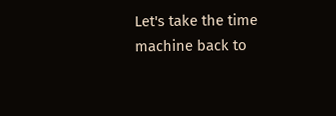Let's take the time machine back to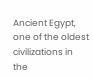Ancient Egypt, one of the oldest civilizations in the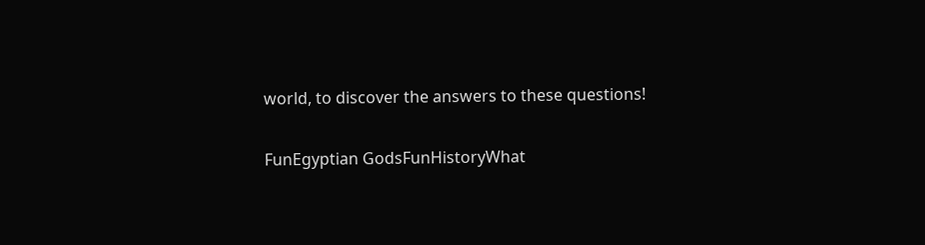world, to discover the answers to these questions!

FunEgyptian GodsFunHistoryWhat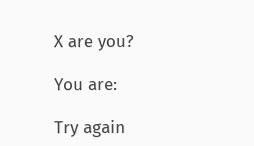X are you?

You are:

Try again